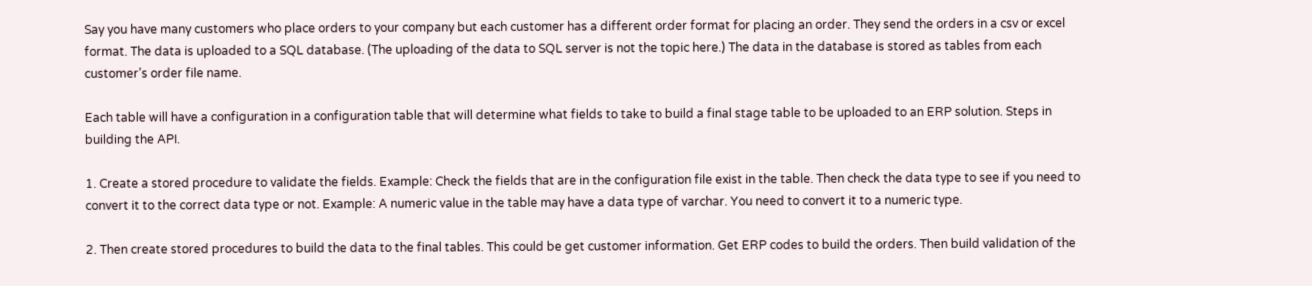Say you have many customers who place orders to your company but each customer has a different order format for placing an order. They send the orders in a csv or excel format. The data is uploaded to a SQL database. (The uploading of the data to SQL server is not the topic here.) The data in the database is stored as tables from each customer’s order file name.

Each table will have a configuration in a configuration table that will determine what fields to take to build a final stage table to be uploaded to an ERP solution. Steps in building the API.

1. Create a stored procedure to validate the fields. Example: Check the fields that are in the configuration file exist in the table. Then check the data type to see if you need to convert it to the correct data type or not. Example: A numeric value in the table may have a data type of varchar. You need to convert it to a numeric type.

2. Then create stored procedures to build the data to the final tables. This could be get customer information. Get ERP codes to build the orders. Then build validation of the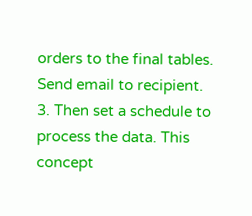orders to the final tables. Send email to recipient. 3. Then set a schedule to process the data. This concept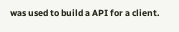was used to build a API for a client.